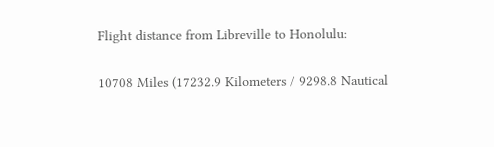Flight distance from Libreville to Honolulu:

10708 Miles (17232.9 Kilometers / 9298.8 Nautical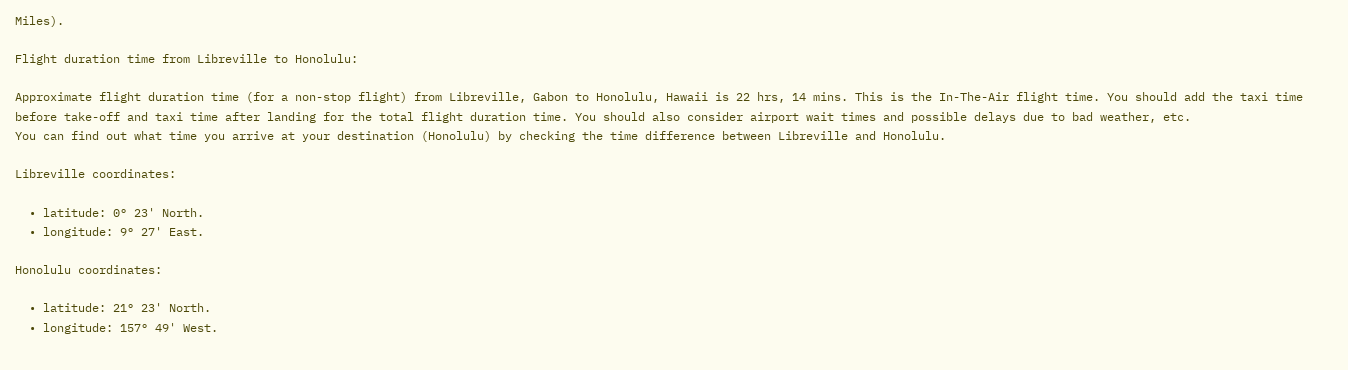Miles).

Flight duration time from Libreville to Honolulu:

Approximate flight duration time (for a non-stop flight) from Libreville, Gabon to Honolulu, Hawaii is 22 hrs, 14 mins. This is the In-The-Air flight time. You should add the taxi time before take-off and taxi time after landing for the total flight duration time. You should also consider airport wait times and possible delays due to bad weather, etc.
You can find out what time you arrive at your destination (Honolulu) by checking the time difference between Libreville and Honolulu.

Libreville coordinates:

  • latitude: 0° 23' North.
  • longitude: 9° 27' East.

Honolulu coordinates:

  • latitude: 21° 23' North.
  • longitude: 157° 49' West.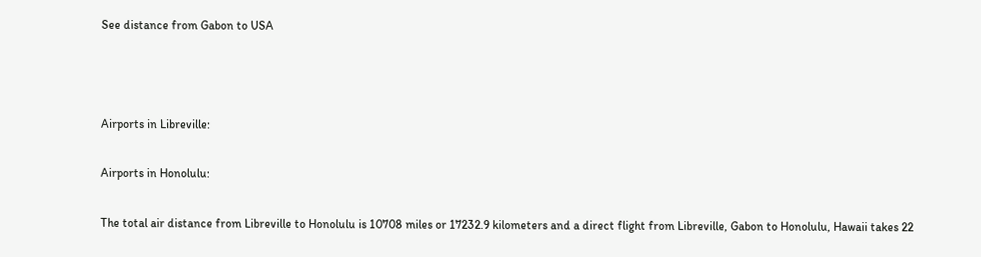See distance from Gabon to USA



Airports in Libreville:

Airports in Honolulu:

The total air distance from Libreville to Honolulu is 10708 miles or 17232.9 kilometers and a direct flight from Libreville, Gabon to Honolulu, Hawaii takes 22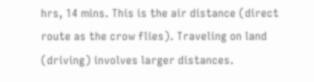hrs, 14 mins. This is the air distance (direct route as the crow flies). Traveling on land (driving) involves larger distances.